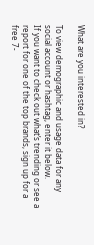What are you interested in?

To view demographic and usage data for any social account or hashtag, enter it below.
If you want to check out what’s trending or see a report for one of the top brands, sign up for a free 7-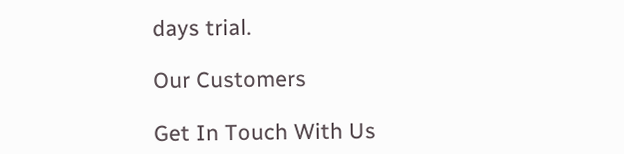days trial.

Our Customers

Get In Touch With Us